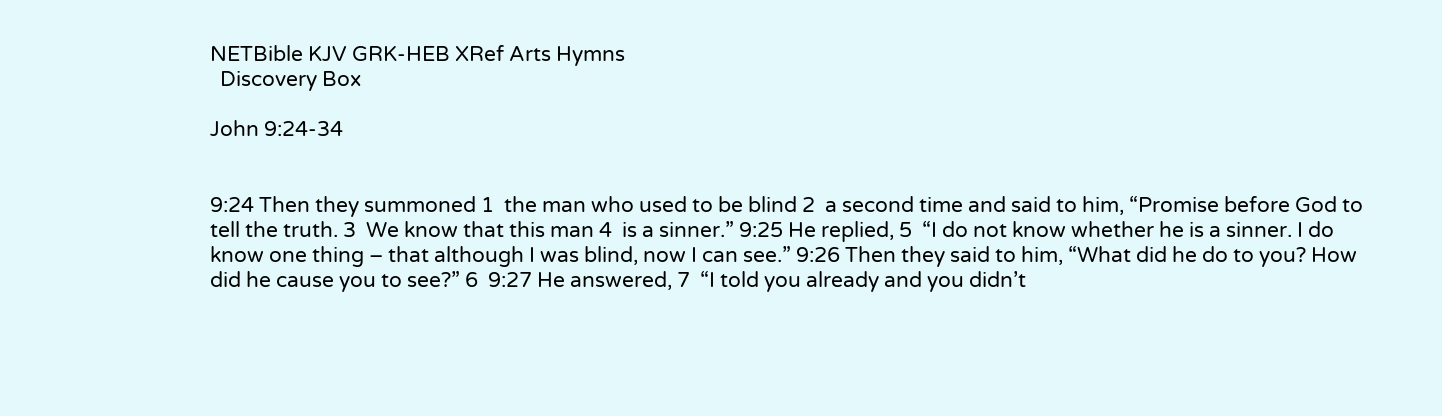NETBible KJV GRK-HEB XRef Arts Hymns
  Discovery Box

John 9:24-34


9:24 Then they summoned 1  the man who used to be blind 2  a second time and said to him, “Promise before God to tell the truth. 3  We know that this man 4  is a sinner.” 9:25 He replied, 5  “I do not know whether he is a sinner. I do know one thing – that although I was blind, now I can see.” 9:26 Then they said to him, “What did he do to you? How did he cause you to see?” 6  9:27 He answered, 7  “I told you already and you didn’t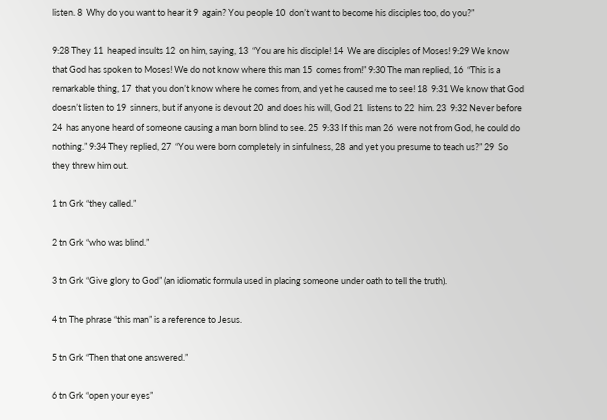listen. 8  Why do you want to hear it 9  again? You people 10  don’t want to become his disciples too, do you?”

9:28 They 11  heaped insults 12  on him, saying, 13  “You are his disciple! 14  We are disciples of Moses! 9:29 We know that God has spoken to Moses! We do not know where this man 15  comes from!” 9:30 The man replied, 16  “This is a remarkable thing, 17  that you don’t know where he comes from, and yet he caused me to see! 18  9:31 We know that God doesn’t listen to 19  sinners, but if anyone is devout 20  and does his will, God 21  listens to 22  him. 23  9:32 Never before 24  has anyone heard of someone causing a man born blind to see. 25  9:33 If this man 26  were not from God, he could do nothing.” 9:34 They replied, 27  “You were born completely in sinfulness, 28  and yet you presume to teach us?” 29  So they threw him out.

1 tn Grk “they called.”

2 tn Grk “who was blind.”

3 tn Grk “Give glory to God” (an idiomatic formula used in placing someone under oath to tell the truth).

4 tn The phrase “this man” is a reference to Jesus.

5 tn Grk “Then that one answered.”

6 tn Grk “open your eyes”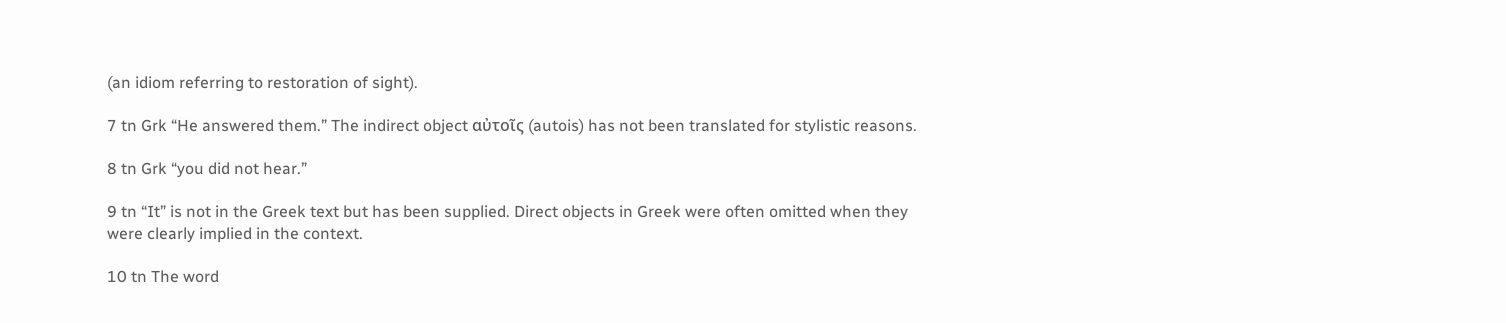(an idiom referring to restoration of sight).

7 tn Grk “He answered them.” The indirect object αὐτοῖς (autois) has not been translated for stylistic reasons.

8 tn Grk “you did not hear.”

9 tn “It” is not in the Greek text but has been supplied. Direct objects in Greek were often omitted when they were clearly implied in the context.

10 tn The word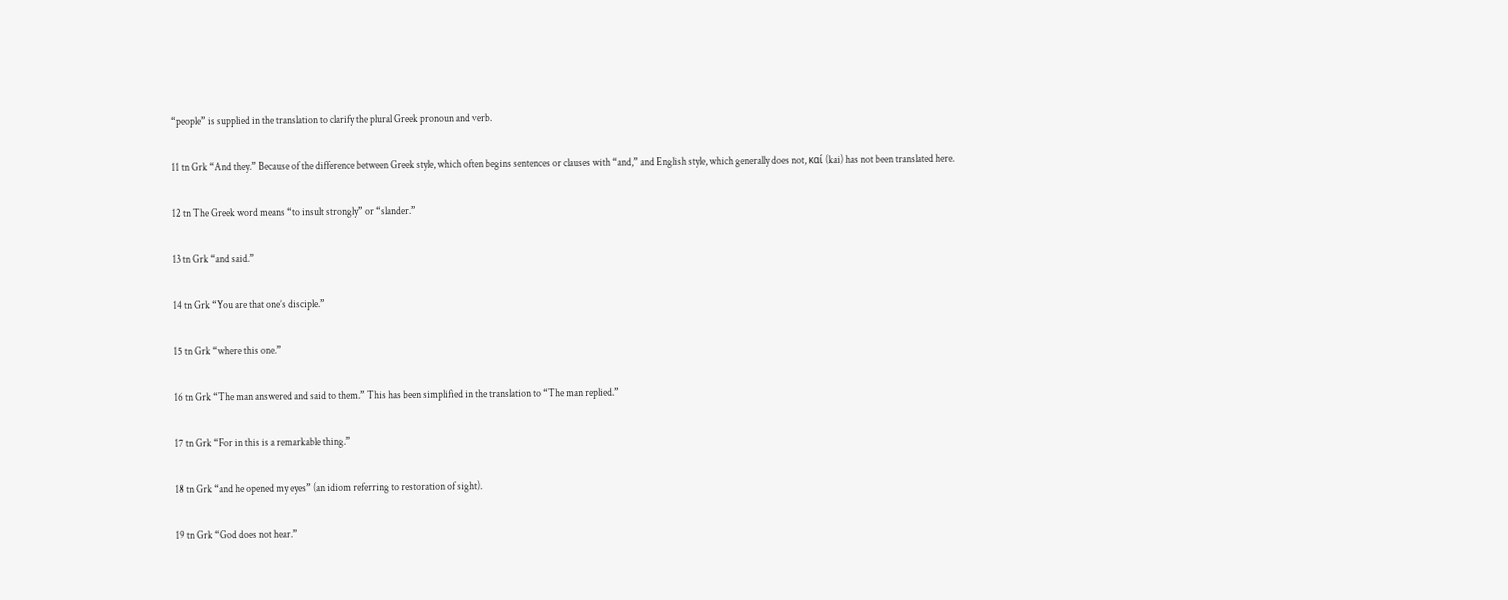“people” is supplied in the translation to clarify the plural Greek pronoun and verb.

11 tn Grk “And they.” Because of the difference between Greek style, which often begins sentences or clauses with “and,” and English style, which generally does not, καί (kai) has not been translated here.

12 tn The Greek word means “to insult strongly” or “slander.”

13 tn Grk “and said.”

14 tn Grk “You are that one’s disciple.”

15 tn Grk “where this one.”

16 tn Grk “The man answered and said to them.” This has been simplified in the translation to “The man replied.”

17 tn Grk “For in this is a remarkable thing.”

18 tn Grk “and he opened my eyes” (an idiom referring to restoration of sight).

19 tn Grk “God does not hear.”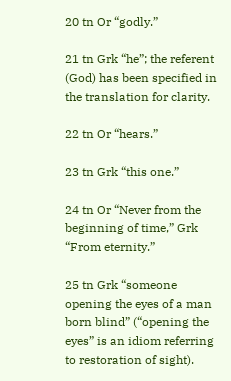20 tn Or “godly.”

21 tn Grk “he”; the referent (God) has been specified in the translation for clarity.

22 tn Or “hears.”

23 tn Grk “this one.”

24 tn Or “Never from the beginning of time,” Grk “From eternity.”

25 tn Grk “someone opening the eyes of a man born blind” (“opening the eyes” is an idiom referring to restoration of sight).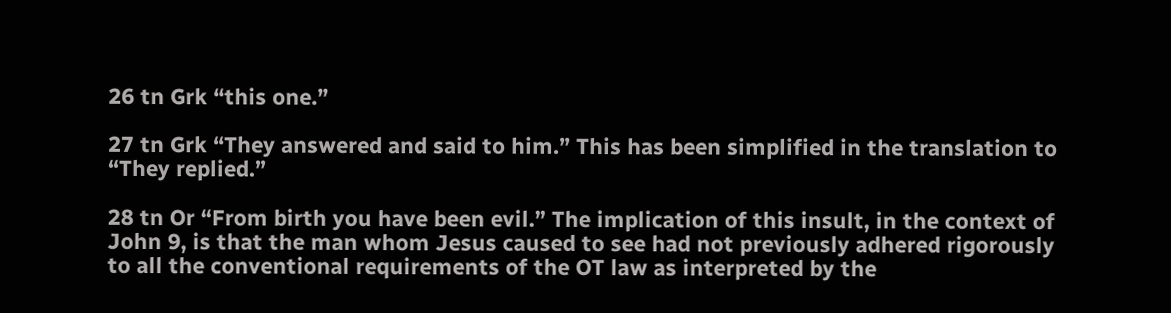26 tn Grk “this one.”

27 tn Grk “They answered and said to him.” This has been simplified in the translation to “They replied.”

28 tn Or “From birth you have been evil.” The implication of this insult, in the context of John 9, is that the man whom Jesus caused to see had not previously adhered rigorously to all the conventional requirements of the OT law as interpreted by the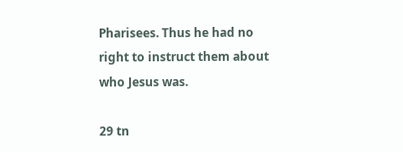Pharisees. Thus he had no right to instruct them about who Jesus was.

29 tn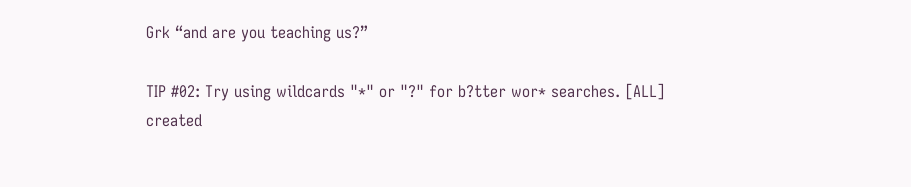Grk “and are you teaching us?”

TIP #02: Try using wildcards "*" or "?" for b?tter wor* searches. [ALL]
created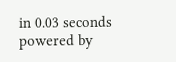in 0.03 seconds
powered by